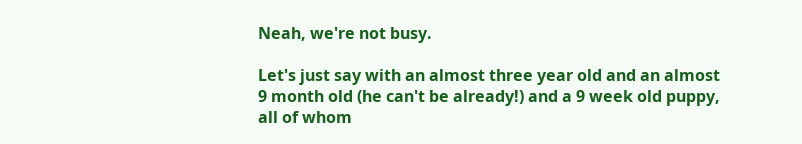Neah, we're not busy.

Let's just say with an almost three year old and an almost 9 month old (he can't be already!) and a 9 week old puppy, all of whom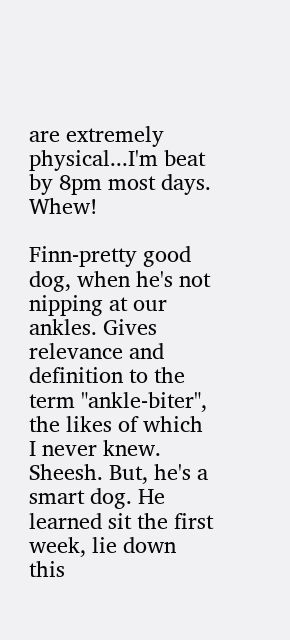are extremely physical...I'm beat by 8pm most days. Whew!

Finn-pretty good dog, when he's not nipping at our ankles. Gives relevance and definition to the term "ankle-biter", the likes of which I never knew. Sheesh. But, he's a smart dog. He learned sit the first week, lie down this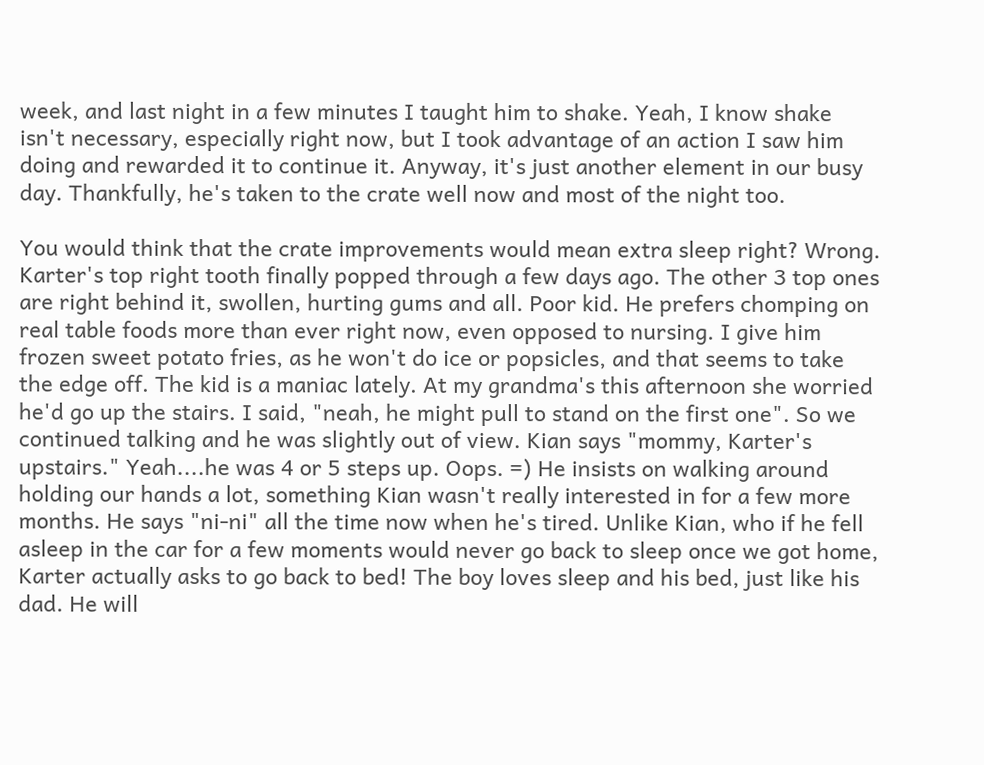week, and last night in a few minutes I taught him to shake. Yeah, I know shake isn't necessary, especially right now, but I took advantage of an action I saw him doing and rewarded it to continue it. Anyway, it's just another element in our busy day. Thankfully, he's taken to the crate well now and most of the night too.

You would think that the crate improvements would mean extra sleep right? Wrong. Karter's top right tooth finally popped through a few days ago. The other 3 top ones are right behind it, swollen, hurting gums and all. Poor kid. He prefers chomping on real table foods more than ever right now, even opposed to nursing. I give him frozen sweet potato fries, as he won't do ice or popsicles, and that seems to take the edge off. The kid is a maniac lately. At my grandma's this afternoon she worried he'd go up the stairs. I said, "neah, he might pull to stand on the first one". So we continued talking and he was slightly out of view. Kian says "mommy, Karter's upstairs." Yeah....he was 4 or 5 steps up. Oops. =) He insists on walking around holding our hands a lot, something Kian wasn't really interested in for a few more months. He says "ni-ni" all the time now when he's tired. Unlike Kian, who if he fell asleep in the car for a few moments would never go back to sleep once we got home, Karter actually asks to go back to bed! The boy loves sleep and his bed, just like his dad. He will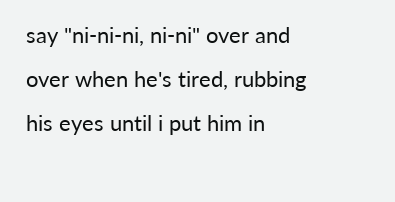say "ni-ni-ni, ni-ni" over and over when he's tired, rubbing his eyes until i put him in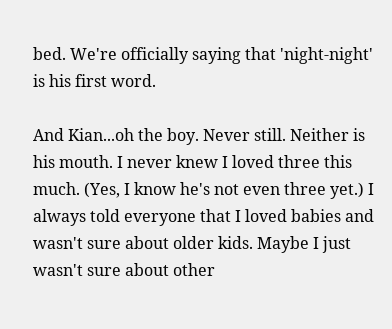bed. We're officially saying that 'night-night' is his first word.

And Kian...oh the boy. Never still. Neither is his mouth. I never knew I loved three this much. (Yes, I know he's not even three yet.) I always told everyone that I loved babies and wasn't sure about older kids. Maybe I just wasn't sure about other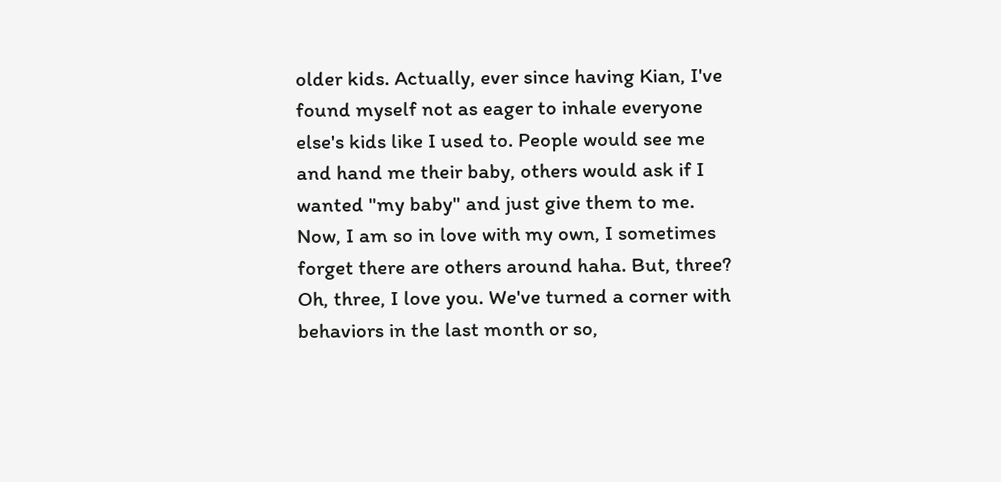older kids. Actually, ever since having Kian, I've found myself not as eager to inhale everyone else's kids like I used to. People would see me and hand me their baby, others would ask if I wanted "my baby" and just give them to me. Now, I am so in love with my own, I sometimes forget there are others around haha. But, three? Oh, three, I love you. We've turned a corner with behaviors in the last month or so,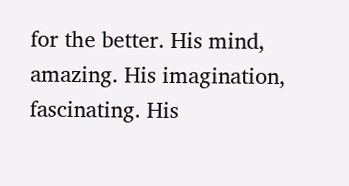for the better. His mind, amazing. His imagination, fascinating. His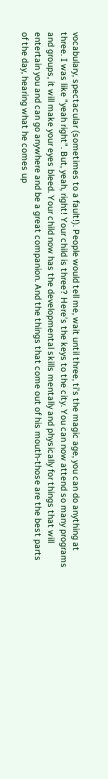vocabulary, spectacular (sometimes to a fault!). People would tell me, wait until three, ti's the magic age, you can do anything at three. I was like "yeah right". But, yeah, right! Your child is three? Here's the keys to the city. You can now attend so many programs and groups, it will make your eyes bleed. Your child now has the developmental skills mentally and physically for things that will entertain you and can go anywhere and be a great companion. And the things that come out of his mouth-those are the best parts of the day, hearing what he comes up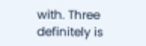with. Three definitely is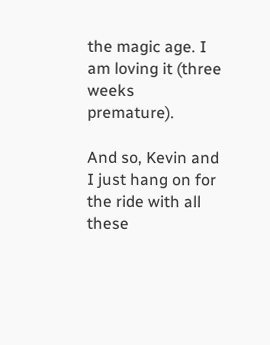the magic age. I am loving it (three weeks premature).

And so, Kevin and I just hang on for the ride with all these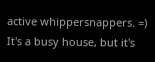active whippersnappers. =) It's a busy house, but it's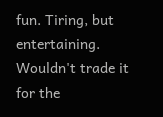fun. Tiring, but entertaining. Wouldn't trade it for the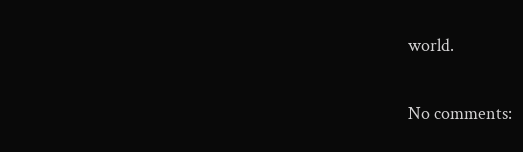world.

No comments: